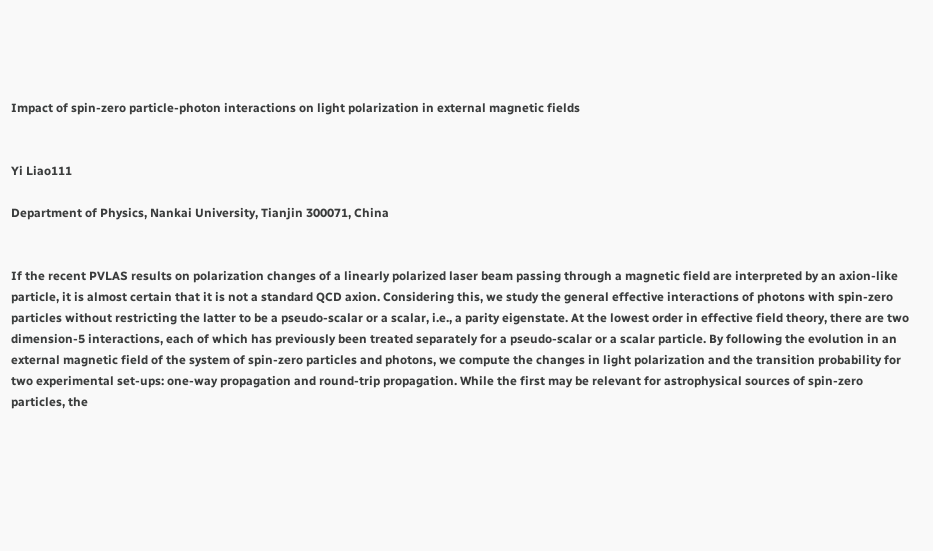Impact of spin-zero particle-photon interactions on light polarization in external magnetic fields


Yi Liao111

Department of Physics, Nankai University, Tianjin 300071, China


If the recent PVLAS results on polarization changes of a linearly polarized laser beam passing through a magnetic field are interpreted by an axion-like particle, it is almost certain that it is not a standard QCD axion. Considering this, we study the general effective interactions of photons with spin-zero particles without restricting the latter to be a pseudo-scalar or a scalar, i.e., a parity eigenstate. At the lowest order in effective field theory, there are two dimension-5 interactions, each of which has previously been treated separately for a pseudo-scalar or a scalar particle. By following the evolution in an external magnetic field of the system of spin-zero particles and photons, we compute the changes in light polarization and the transition probability for two experimental set-ups: one-way propagation and round-trip propagation. While the first may be relevant for astrophysical sources of spin-zero particles, the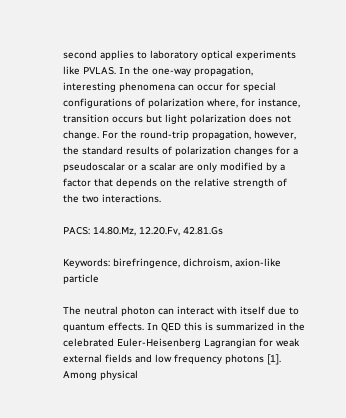second applies to laboratory optical experiments like PVLAS. In the one-way propagation, interesting phenomena can occur for special configurations of polarization where, for instance, transition occurs but light polarization does not change. For the round-trip propagation, however, the standard results of polarization changes for a pseudoscalar or a scalar are only modified by a factor that depends on the relative strength of the two interactions.

PACS: 14.80.Mz, 12.20.Fv, 42.81.Gs

Keywords: birefringence, dichroism, axion-like particle

The neutral photon can interact with itself due to quantum effects. In QED this is summarized in the celebrated Euler-Heisenberg Lagrangian for weak external fields and low frequency photons [1]. Among physical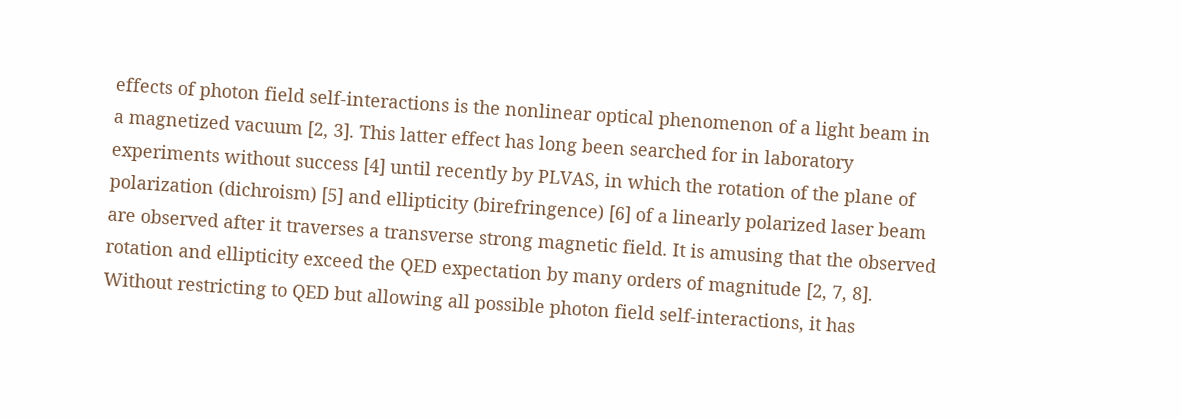effects of photon field self-interactions is the nonlinear optical phenomenon of a light beam in a magnetized vacuum [2, 3]. This latter effect has long been searched for in laboratory experiments without success [4] until recently by PLVAS, in which the rotation of the plane of polarization (dichroism) [5] and ellipticity (birefringence) [6] of a linearly polarized laser beam are observed after it traverses a transverse strong magnetic field. It is amusing that the observed rotation and ellipticity exceed the QED expectation by many orders of magnitude [2, 7, 8]. Without restricting to QED but allowing all possible photon field self-interactions, it has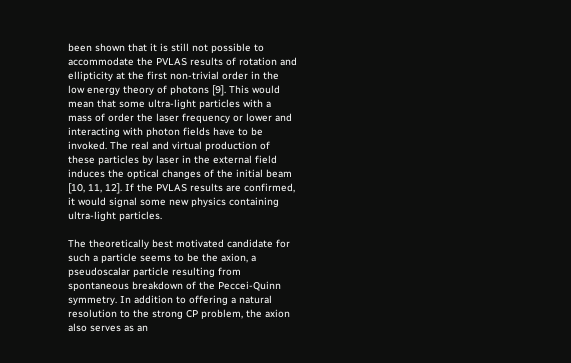been shown that it is still not possible to accommodate the PVLAS results of rotation and ellipticity at the first non-trivial order in the low energy theory of photons [9]. This would mean that some ultra-light particles with a mass of order the laser frequency or lower and interacting with photon fields have to be invoked. The real and virtual production of these particles by laser in the external field induces the optical changes of the initial beam [10, 11, 12]. If the PVLAS results are confirmed, it would signal some new physics containing ultra-light particles.

The theoretically best motivated candidate for such a particle seems to be the axion, a pseudoscalar particle resulting from spontaneous breakdown of the Peccei-Quinn symmetry. In addition to offering a natural resolution to the strong CP problem, the axion also serves as an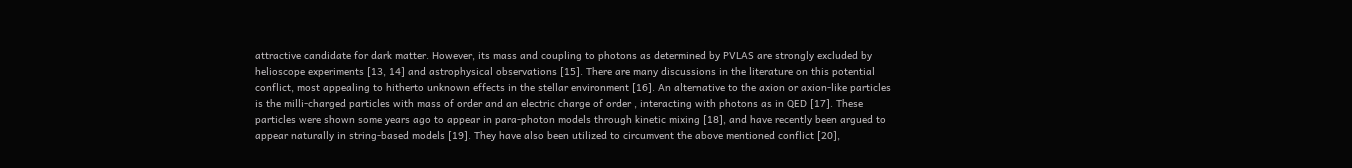attractive candidate for dark matter. However, its mass and coupling to photons as determined by PVLAS are strongly excluded by helioscope experiments [13, 14] and astrophysical observations [15]. There are many discussions in the literature on this potential conflict, most appealing to hitherto unknown effects in the stellar environment [16]. An alternative to the axion or axion-like particles is the milli-charged particles with mass of order and an electric charge of order , interacting with photons as in QED [17]. These particles were shown some years ago to appear in para-photon models through kinetic mixing [18], and have recently been argued to appear naturally in string-based models [19]. They have also been utilized to circumvent the above mentioned conflict [20],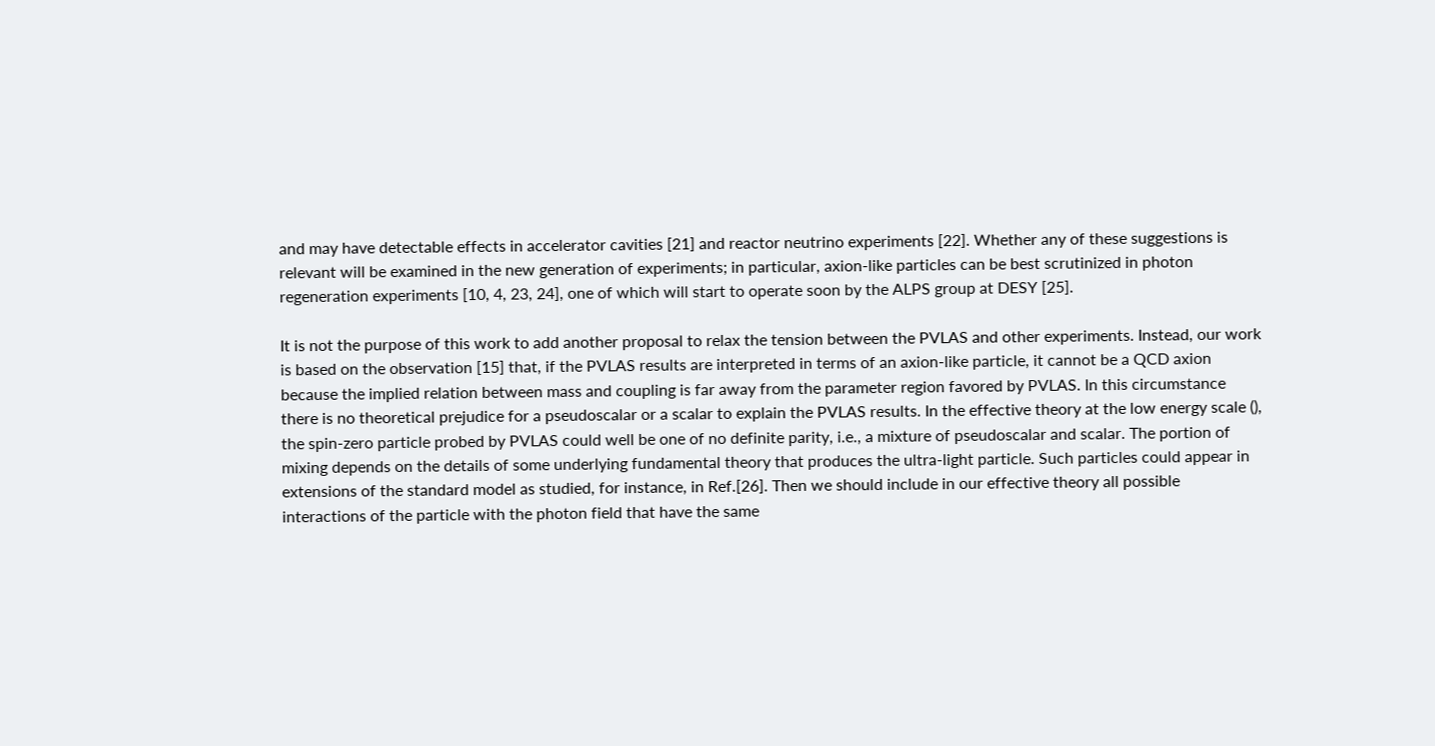and may have detectable effects in accelerator cavities [21] and reactor neutrino experiments [22]. Whether any of these suggestions is relevant will be examined in the new generation of experiments; in particular, axion-like particles can be best scrutinized in photon regeneration experiments [10, 4, 23, 24], one of which will start to operate soon by the ALPS group at DESY [25].

It is not the purpose of this work to add another proposal to relax the tension between the PVLAS and other experiments. Instead, our work is based on the observation [15] that, if the PVLAS results are interpreted in terms of an axion-like particle, it cannot be a QCD axion because the implied relation between mass and coupling is far away from the parameter region favored by PVLAS. In this circumstance there is no theoretical prejudice for a pseudoscalar or a scalar to explain the PVLAS results. In the effective theory at the low energy scale (), the spin-zero particle probed by PVLAS could well be one of no definite parity, i.e., a mixture of pseudoscalar and scalar. The portion of mixing depends on the details of some underlying fundamental theory that produces the ultra-light particle. Such particles could appear in extensions of the standard model as studied, for instance, in Ref.[26]. Then we should include in our effective theory all possible interactions of the particle with the photon field that have the same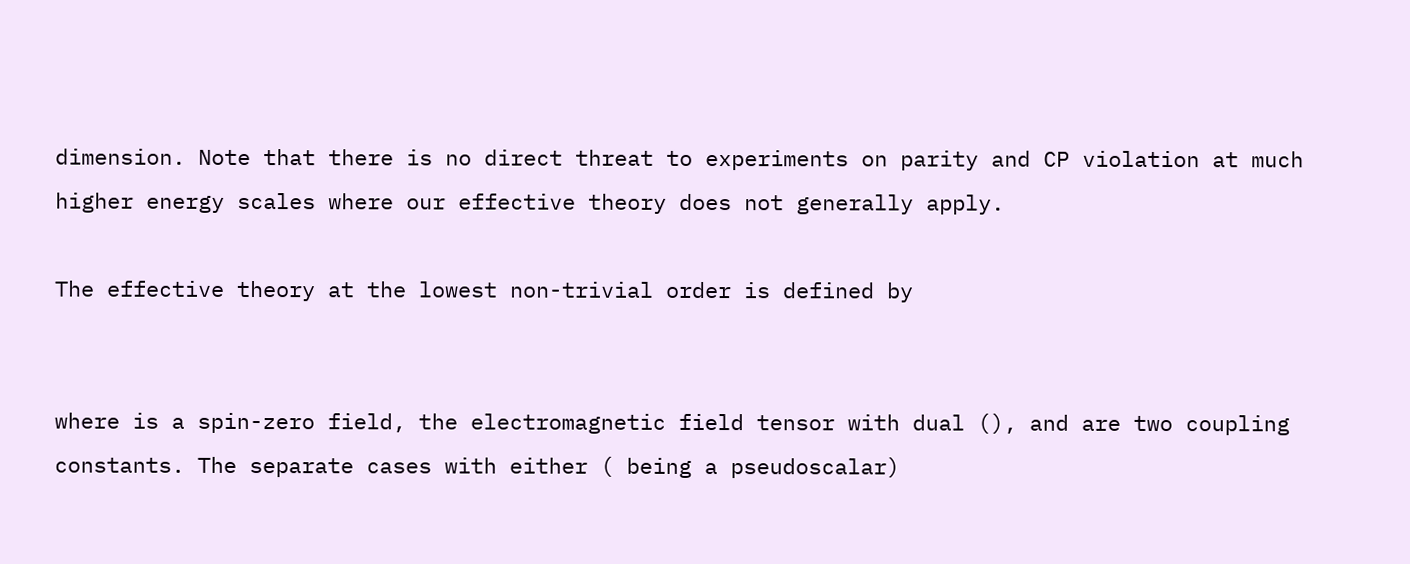dimension. Note that there is no direct threat to experiments on parity and CP violation at much higher energy scales where our effective theory does not generally apply.

The effective theory at the lowest non-trivial order is defined by


where is a spin-zero field, the electromagnetic field tensor with dual (), and are two coupling constants. The separate cases with either ( being a pseudoscalar)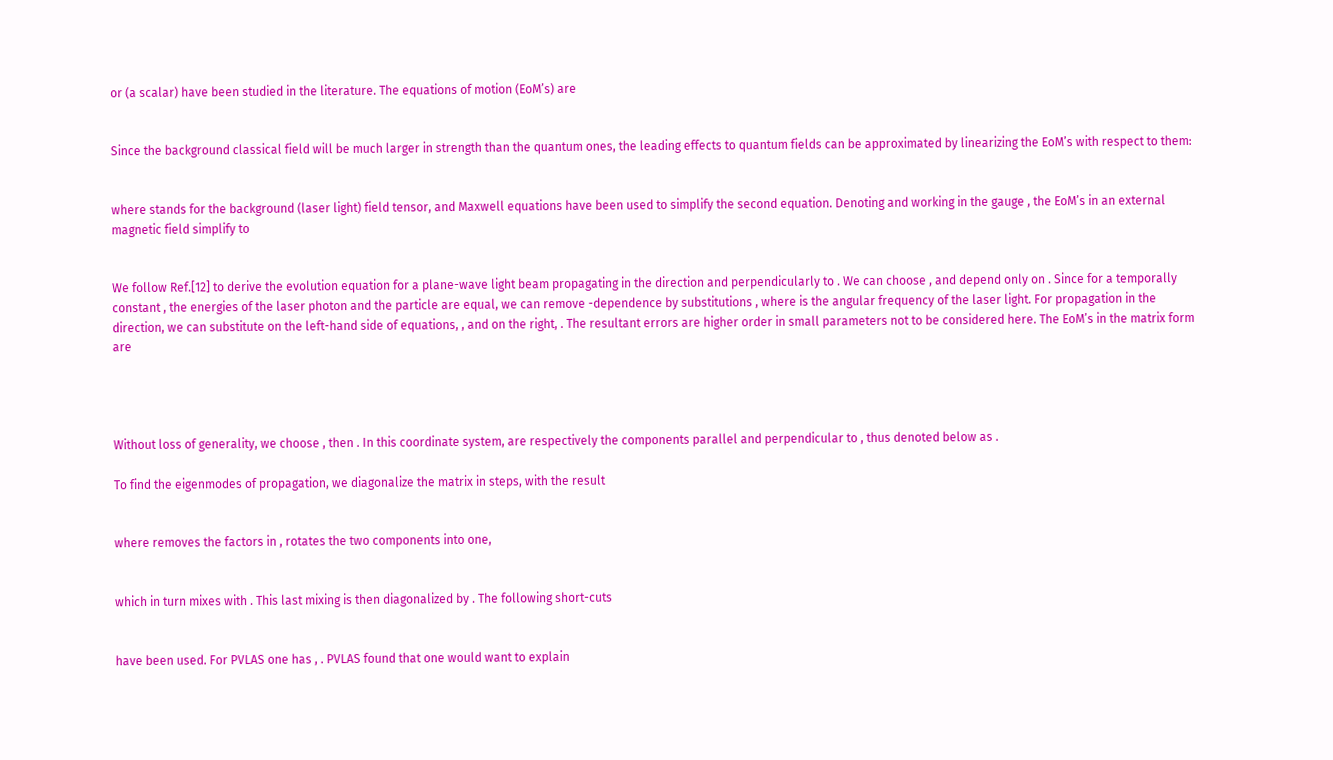or (a scalar) have been studied in the literature. The equations of motion (EoM’s) are


Since the background classical field will be much larger in strength than the quantum ones, the leading effects to quantum fields can be approximated by linearizing the EoM’s with respect to them:


where stands for the background (laser light) field tensor, and Maxwell equations have been used to simplify the second equation. Denoting and working in the gauge , the EoM’s in an external magnetic field simplify to


We follow Ref.[12] to derive the evolution equation for a plane-wave light beam propagating in the direction and perpendicularly to . We can choose , and depend only on . Since for a temporally constant , the energies of the laser photon and the particle are equal, we can remove -dependence by substitutions , where is the angular frequency of the laser light. For propagation in the direction, we can substitute on the left-hand side of equations, , and on the right, . The resultant errors are higher order in small parameters not to be considered here. The EoM’s in the matrix form are




Without loss of generality, we choose , then . In this coordinate system, are respectively the components parallel and perpendicular to , thus denoted below as .

To find the eigenmodes of propagation, we diagonalize the matrix in steps, with the result


where removes the factors in , rotates the two components into one,


which in turn mixes with . This last mixing is then diagonalized by . The following short-cuts


have been used. For PVLAS one has , . PVLAS found that one would want to explain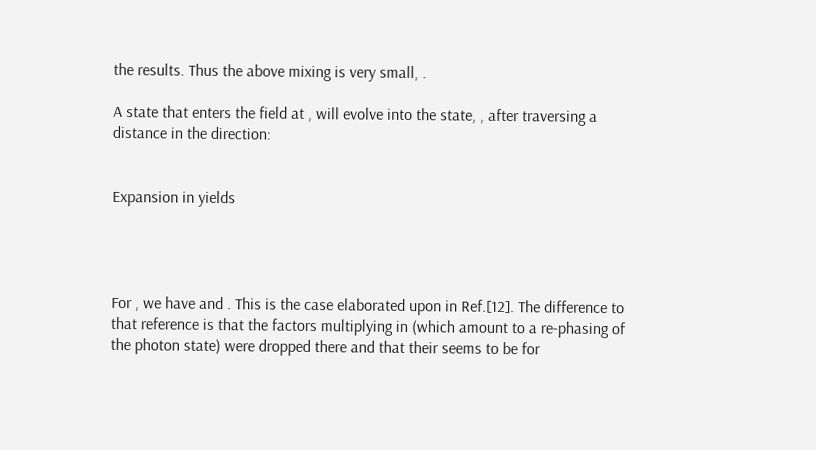the results. Thus the above mixing is very small, .

A state that enters the field at , will evolve into the state, , after traversing a distance in the direction:


Expansion in yields




For , we have and . This is the case elaborated upon in Ref.[12]. The difference to that reference is that the factors multiplying in (which amount to a re-phasing of the photon state) were dropped there and that their seems to be for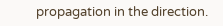propagation in the direction.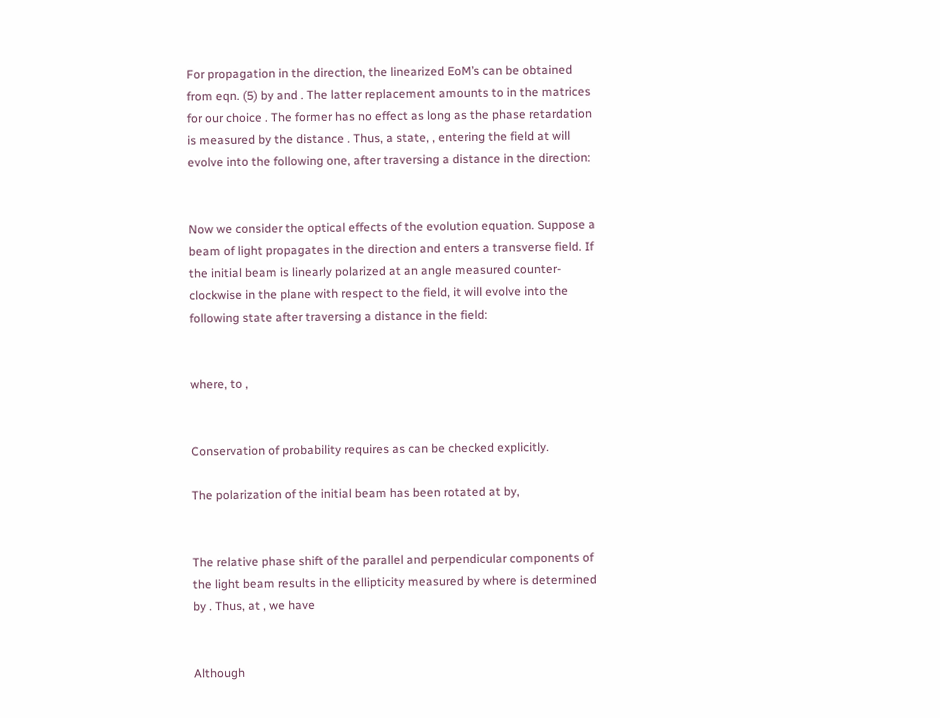For propagation in the direction, the linearized EoM’s can be obtained from eqn. (5) by and . The latter replacement amounts to in the matrices for our choice . The former has no effect as long as the phase retardation is measured by the distance . Thus, a state, , entering the field at will evolve into the following one, after traversing a distance in the direction:


Now we consider the optical effects of the evolution equation. Suppose a beam of light propagates in the direction and enters a transverse field. If the initial beam is linearly polarized at an angle measured counter-clockwise in the plane with respect to the field, it will evolve into the following state after traversing a distance in the field:


where, to ,


Conservation of probability requires as can be checked explicitly.

The polarization of the initial beam has been rotated at by,


The relative phase shift of the parallel and perpendicular components of the light beam results in the ellipticity measured by where is determined by . Thus, at , we have


Although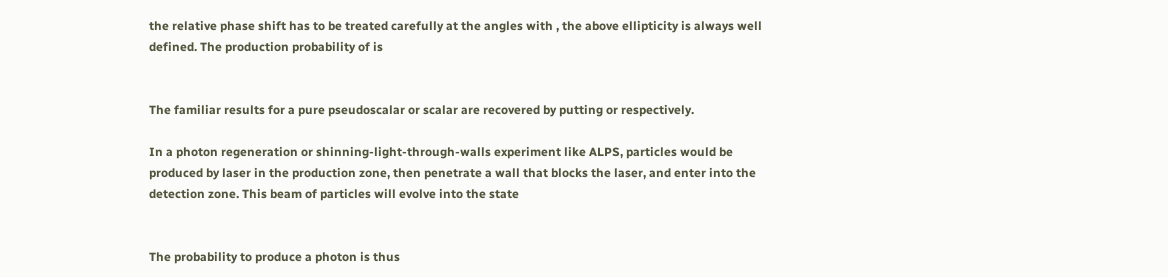the relative phase shift has to be treated carefully at the angles with , the above ellipticity is always well defined. The production probability of is


The familiar results for a pure pseudoscalar or scalar are recovered by putting or respectively.

In a photon regeneration or shinning-light-through-walls experiment like ALPS, particles would be produced by laser in the production zone, then penetrate a wall that blocks the laser, and enter into the detection zone. This beam of particles will evolve into the state


The probability to produce a photon is thus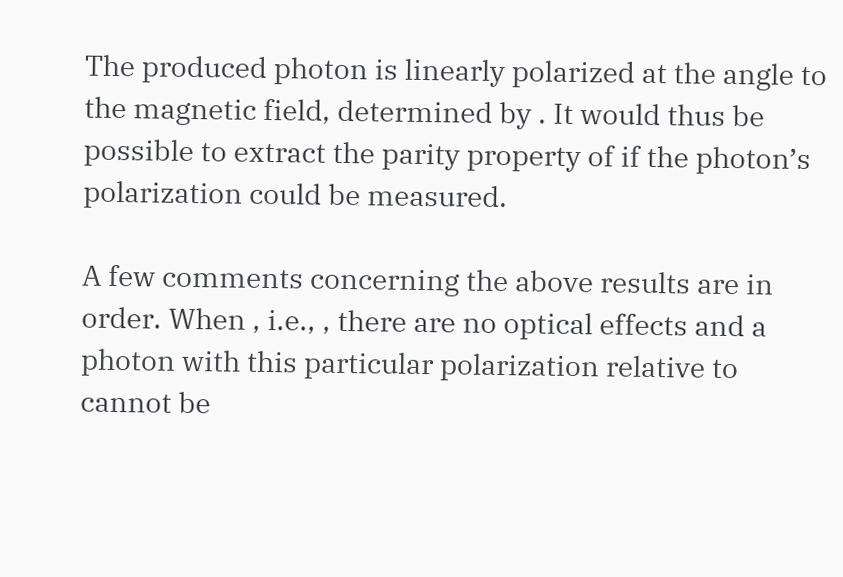The produced photon is linearly polarized at the angle to the magnetic field, determined by . It would thus be possible to extract the parity property of if the photon’s polarization could be measured.

A few comments concerning the above results are in order. When , i.e., , there are no optical effects and a photon with this particular polarization relative to cannot be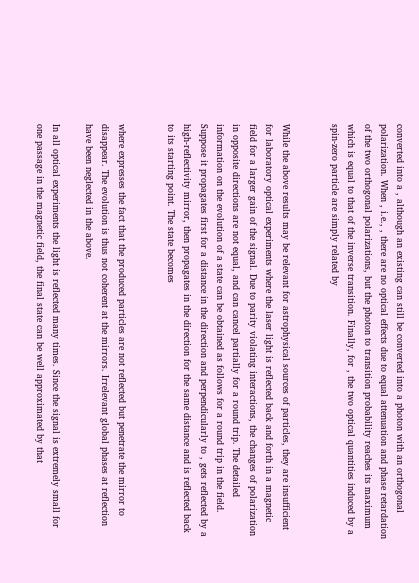converted into a , although an existing can still be converted into a photon with an orthogonal polarization. When , i.e., , there are no optical effects due to equal attenuation and phase retardation of the two orthogonal polarizations, but the photon to transition probability reaches its maximum which is equal to that of the inverse transition. Finally, for , the two optical quantities induced by a spin-zero particle are simply related by


While the above results may be relevant for astrophysical sources of particles, they are insufficient for laboratory optical experiments where the laser light is reflected back and forth in a magnetic field for a larger gain of the signal. Due to parity violating interactions, the changes of polarization in opposite directions are not equal, and can cancel partially for a round trip. The detailed information on the evolution of a state can be obtained as follows for a round trip in the field. Suppose it propagates first for a distance in the direction and perpendicularly to , gets reflected by a high-reflectivity mirror, then propagates in the direction for the same distance and is reflected back to its starting point. The state becomes


where expresses the fact that the produced particles are not reflected but penetrate the mirror to disappear. The evolution is thus not coherent at the mirrors. Irrelevant global phases at reflection have been neglected in the above.

In all optical experiments the light is reflected many times. Since the signal is extremely small for one passage in the magnetic field, the final state can be well approximated by that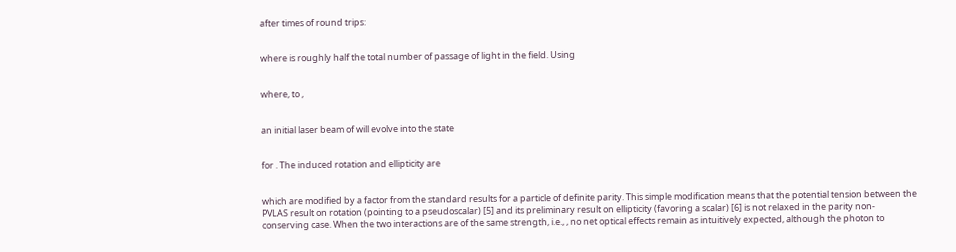after times of round trips:


where is roughly half the total number of passage of light in the field. Using


where, to ,


an initial laser beam of will evolve into the state


for . The induced rotation and ellipticity are


which are modified by a factor from the standard results for a particle of definite parity. This simple modification means that the potential tension between the PVLAS result on rotation (pointing to a pseudoscalar) [5] and its preliminary result on ellipticity (favoring a scalar) [6] is not relaxed in the parity non-conserving case. When the two interactions are of the same strength, i.e., , no net optical effects remain as intuitively expected, although the photon to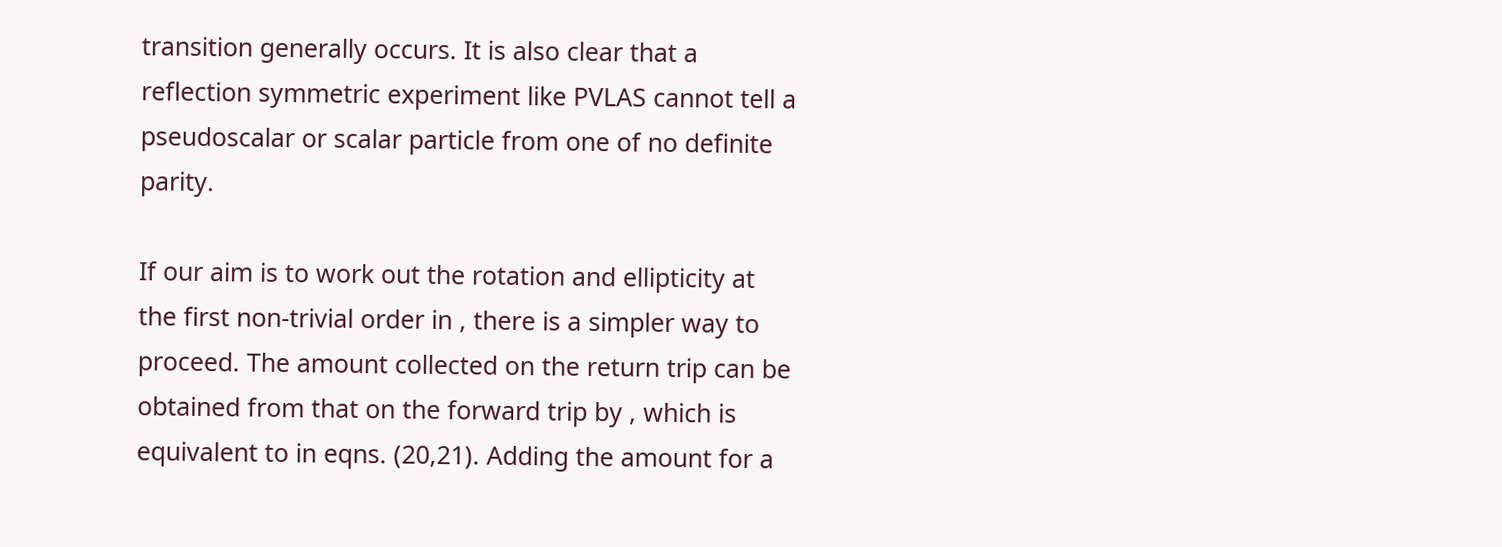transition generally occurs. It is also clear that a reflection symmetric experiment like PVLAS cannot tell a pseudoscalar or scalar particle from one of no definite parity.

If our aim is to work out the rotation and ellipticity at the first non-trivial order in , there is a simpler way to proceed. The amount collected on the return trip can be obtained from that on the forward trip by , which is equivalent to in eqns. (20,21). Adding the amount for a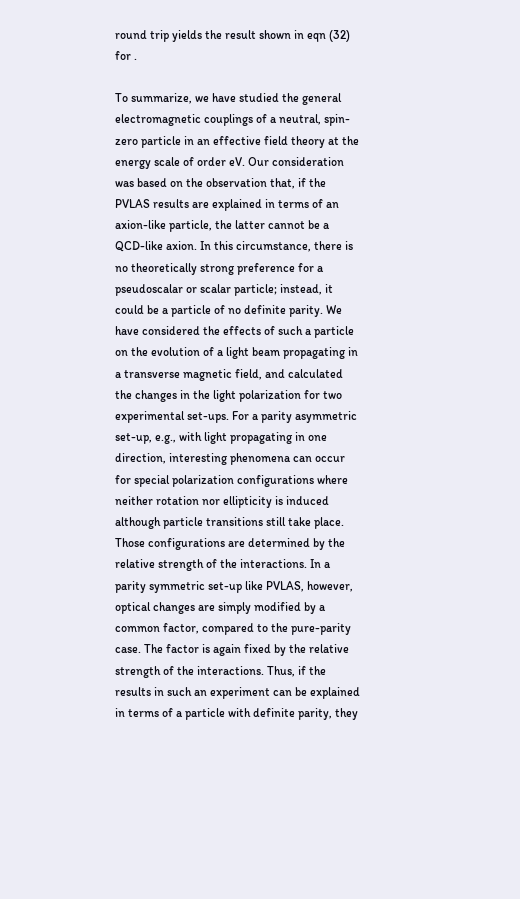round trip yields the result shown in eqn (32) for .

To summarize, we have studied the general electromagnetic couplings of a neutral, spin-zero particle in an effective field theory at the energy scale of order eV. Our consideration was based on the observation that, if the PVLAS results are explained in terms of an axion-like particle, the latter cannot be a QCD-like axion. In this circumstance, there is no theoretically strong preference for a pseudoscalar or scalar particle; instead, it could be a particle of no definite parity. We have considered the effects of such a particle on the evolution of a light beam propagating in a transverse magnetic field, and calculated the changes in the light polarization for two experimental set-ups. For a parity asymmetric set-up, e.g., with light propagating in one direction, interesting phenomena can occur for special polarization configurations where neither rotation nor ellipticity is induced although particle transitions still take place. Those configurations are determined by the relative strength of the interactions. In a parity symmetric set-up like PVLAS, however, optical changes are simply modified by a common factor, compared to the pure-parity case. The factor is again fixed by the relative strength of the interactions. Thus, if the results in such an experiment can be explained in terms of a particle with definite parity, they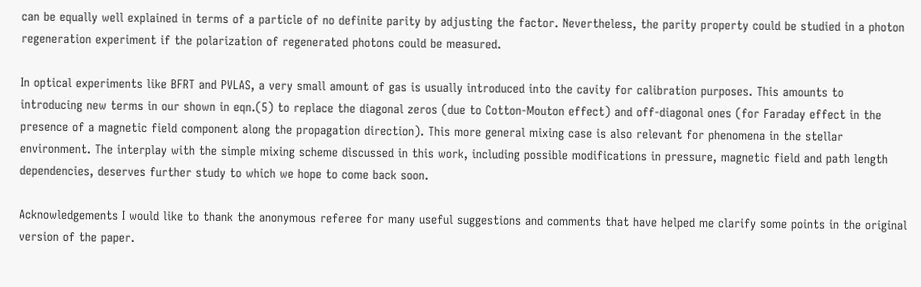can be equally well explained in terms of a particle of no definite parity by adjusting the factor. Nevertheless, the parity property could be studied in a photon regeneration experiment if the polarization of regenerated photons could be measured.

In optical experiments like BFRT and PVLAS, a very small amount of gas is usually introduced into the cavity for calibration purposes. This amounts to introducing new terms in our shown in eqn.(5) to replace the diagonal zeros (due to Cotton-Mouton effect) and off-diagonal ones (for Faraday effect in the presence of a magnetic field component along the propagation direction). This more general mixing case is also relevant for phenomena in the stellar environment. The interplay with the simple mixing scheme discussed in this work, including possible modifications in pressure, magnetic field and path length dependencies, deserves further study to which we hope to come back soon.

Acknowledgements I would like to thank the anonymous referee for many useful suggestions and comments that have helped me clarify some points in the original version of the paper.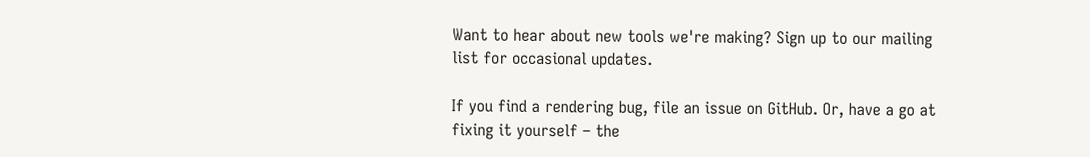Want to hear about new tools we're making? Sign up to our mailing list for occasional updates.

If you find a rendering bug, file an issue on GitHub. Or, have a go at fixing it yourself – the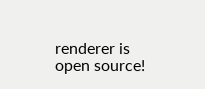renderer is open source!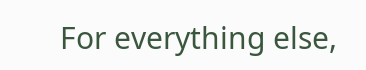For everything else,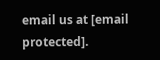email us at [email protected].